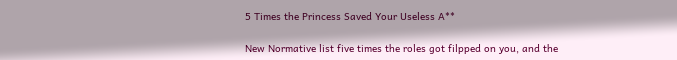5 Times the Princess Saved Your Useless A**

New Normative list five times the roles got filpped on you, and the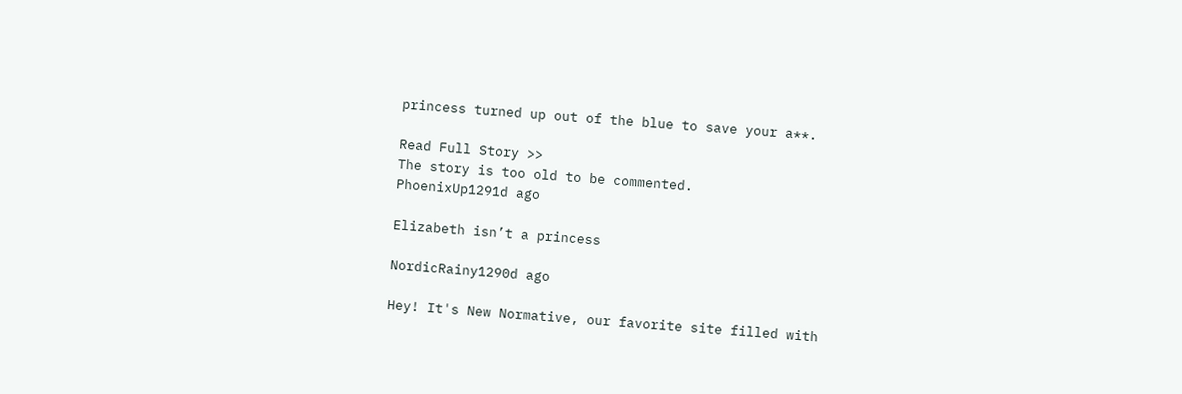princess turned up out of the blue to save your a**.

Read Full Story >>
The story is too old to be commented.
PhoenixUp1291d ago

Elizabeth isn’t a princess

NordicRainy1290d ago

Hey! It's New Normative, our favorite site filled with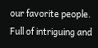our favorite people. Full of intriguing and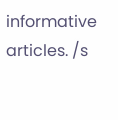informative articles. /s